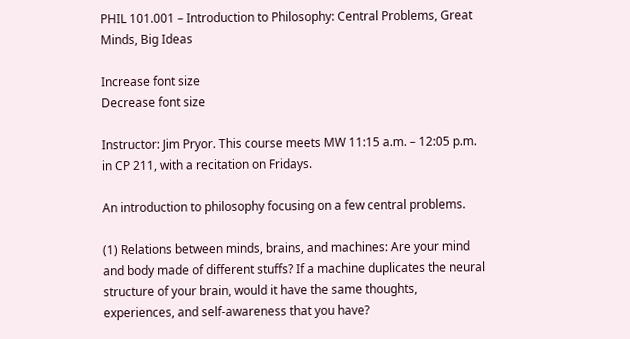PHIL 101.001 – Introduction to Philosophy: Central Problems, Great Minds, Big Ideas

Increase font size
Decrease font size

Instructor: Jim Pryor. This course meets MW 11:15 a.m. – 12:05 p.m. in CP 211, with a recitation on Fridays.

An introduction to philosophy focusing on a few central problems.

(1) Relations between minds, brains, and machines: Are your mind and body made of different stuffs? If a machine duplicates the neural structure of your brain, would it have the same thoughts, experiences, and self-awareness that you have?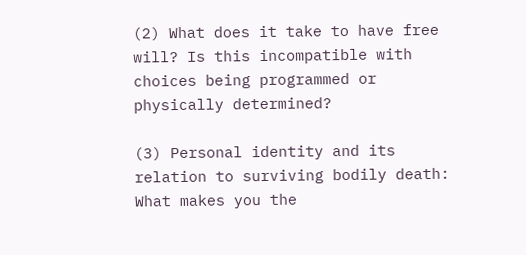(2) What does it take to have free will? Is this incompatible with choices being programmed or physically determined?

(3) Personal identity and its relation to surviving bodily death: What makes you the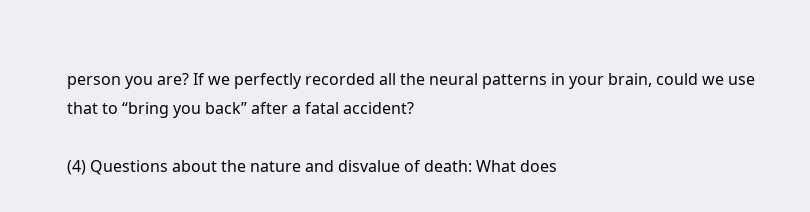person you are? If we perfectly recorded all the neural patterns in your brain, could we use that to “bring you back” after a fatal accident?

(4) Questions about the nature and disvalue of death: What does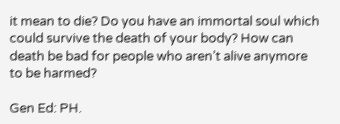it mean to die? Do you have an immortal soul which could survive the death of your body? How can death be bad for people who aren’t alive anymore to be harmed?

Gen Ed: PH.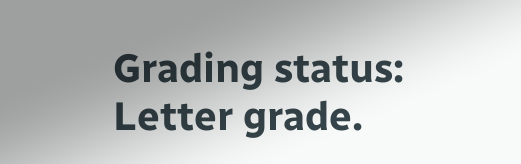Grading status: Letter grade.